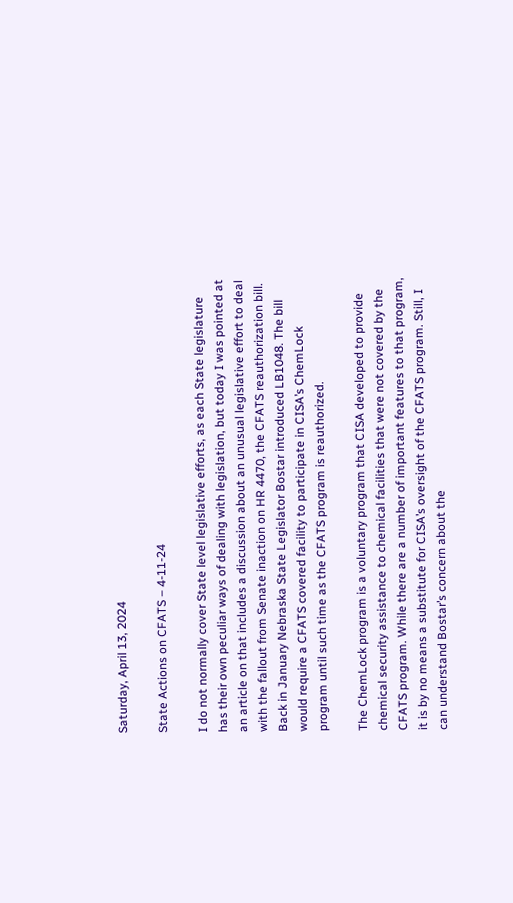Saturday, April 13, 2024

State Actions on CFATS – 4-11-24

I do not normally cover State level legislative efforts, as each State legislature has their own peculiar ways of dealing with legislation, but today I was pointed at an article on that includes a discussion about an unusual legislative effort to deal with the fallout from Senate inaction on HR 4470, the CFATS reauthorization bill. Back in January Nebraska State Legislator Bostar introduced LB1048. The bill would require a CFATS covered facility to participate in CISA’s ChemLock program until such time as the CFATS program is reauthorized.

The ChemLock program is a voluntary program that CISA developed to provide chemical security assistance to chemical facilities that were not covered by the CFATS program. While there are a number of important features to that program, it is by no means a substitute for CISA’s oversight of the CFATS program. Still, I can understand Bostar’s concern about the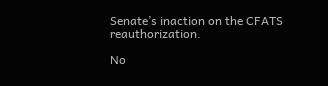Senate’s inaction on the CFATS reauthorization.

No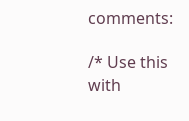comments:

/* Use this with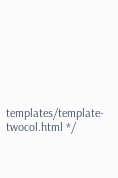templates/template-twocol.html */